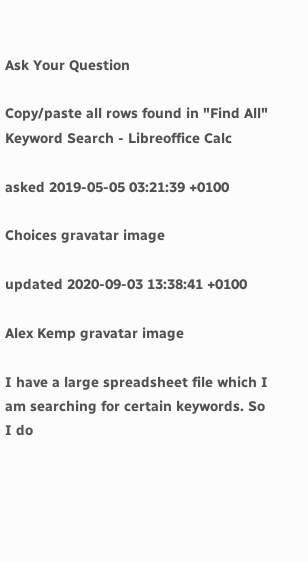Ask Your Question

Copy/paste all rows found in "Find All" Keyword Search - Libreoffice Calc

asked 2019-05-05 03:21:39 +0100

Choices gravatar image

updated 2020-09-03 13:38:41 +0100

Alex Kemp gravatar image

I have a large spreadsheet file which I am searching for certain keywords. So I do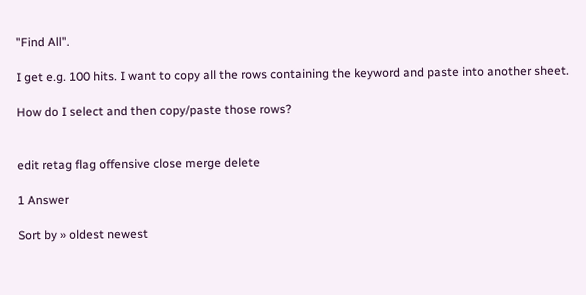"Find All".

I get e.g. 100 hits. I want to copy all the rows containing the keyword and paste into another sheet.

How do I select and then copy/paste those rows?


edit retag flag offensive close merge delete

1 Answer

Sort by » oldest newest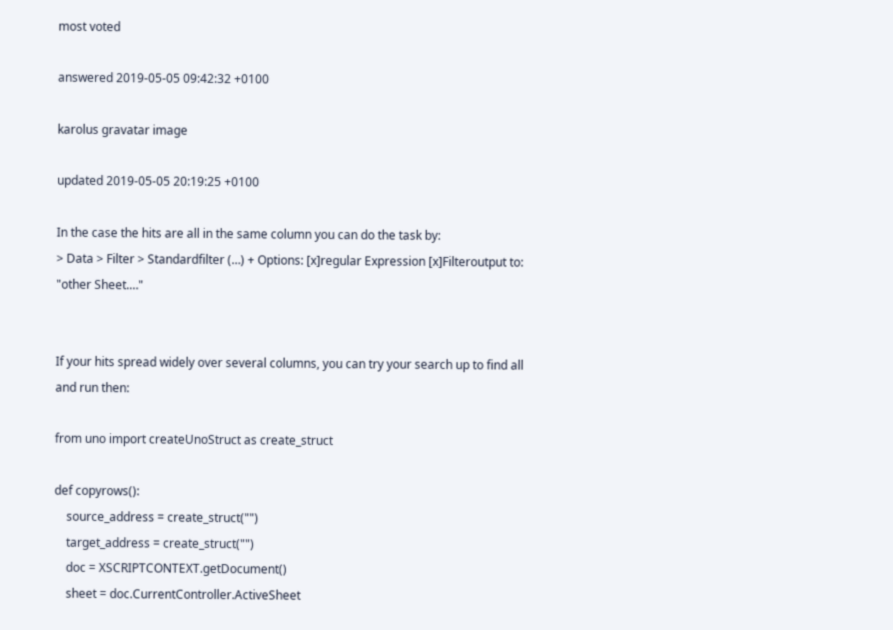most voted

answered 2019-05-05 09:42:32 +0100

karolus gravatar image

updated 2019-05-05 20:19:25 +0100

In the case the hits are all in the same column you can do the task by:
> Data > Filter > Standardfilter (…) + Options: [x]regular Expression [x]Filteroutput to: "other Sheet.…"


If your hits spread widely over several columns, you can try your search up to find all and run then:

from uno import createUnoStruct as create_struct

def copyrows():
    source_address = create_struct("")
    target_address = create_struct("")
    doc = XSCRIPTCONTEXT.getDocument()
    sheet = doc.CurrentController.ActiveSheet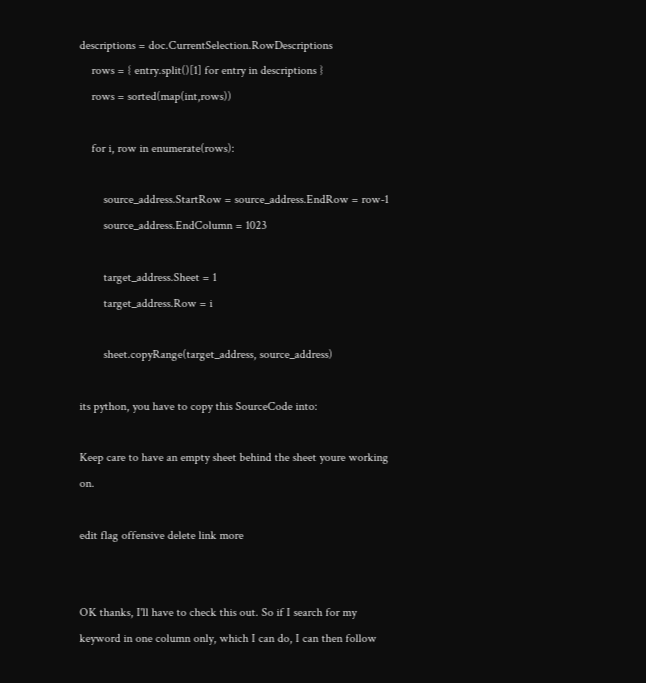descriptions = doc.CurrentSelection.RowDescriptions
    rows = { entry.split()[1] for entry in descriptions }
    rows = sorted(map(int,rows))

    for i, row in enumerate(rows):

        source_address.StartRow = source_address.EndRow = row-1
        source_address.EndColumn = 1023

        target_address.Sheet = 1
        target_address.Row = i

        sheet.copyRange(target_address, source_address)

its python, you have to copy this SourceCode into:

Keep care to have an empty sheet behind the sheet youre working on.

edit flag offensive delete link more


OK thanks, I'll have to check this out. So if I search for my keyword in one column only, which I can do, I can then follow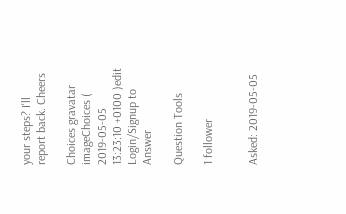your steps? I'll report back. Cheers

Choices gravatar imageChoices ( 2019-05-05 13:23:10 +0100 )edit
Login/Signup to Answer

Question Tools

1 follower


Asked: 2019-05-05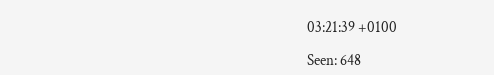03:21:39 +0100

Seen: 648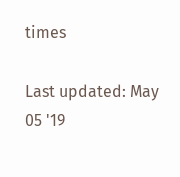times

Last updated: May 05 '19